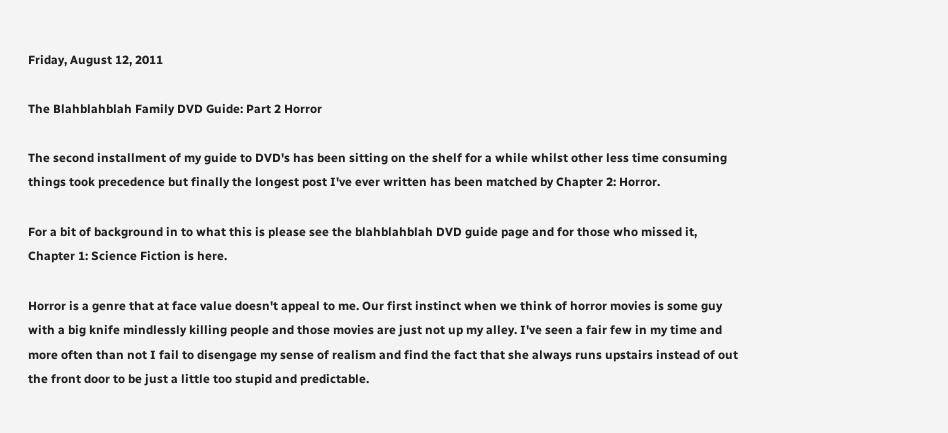Friday, August 12, 2011

The Blahblahblah Family DVD Guide: Part 2 Horror

The second installment of my guide to DVD's has been sitting on the shelf for a while whilst other less time consuming things took precedence but finally the longest post I've ever written has been matched by Chapter 2: Horror.

For a bit of background in to what this is please see the blahblahblah DVD guide page and for those who missed it, Chapter 1: Science Fiction is here.

Horror is a genre that at face value doesn't appeal to me. Our first instinct when we think of horror movies is some guy with a big knife mindlessly killing people and those movies are just not up my alley. I've seen a fair few in my time and more often than not I fail to disengage my sense of realism and find the fact that she always runs upstairs instead of out the front door to be just a little too stupid and predictable.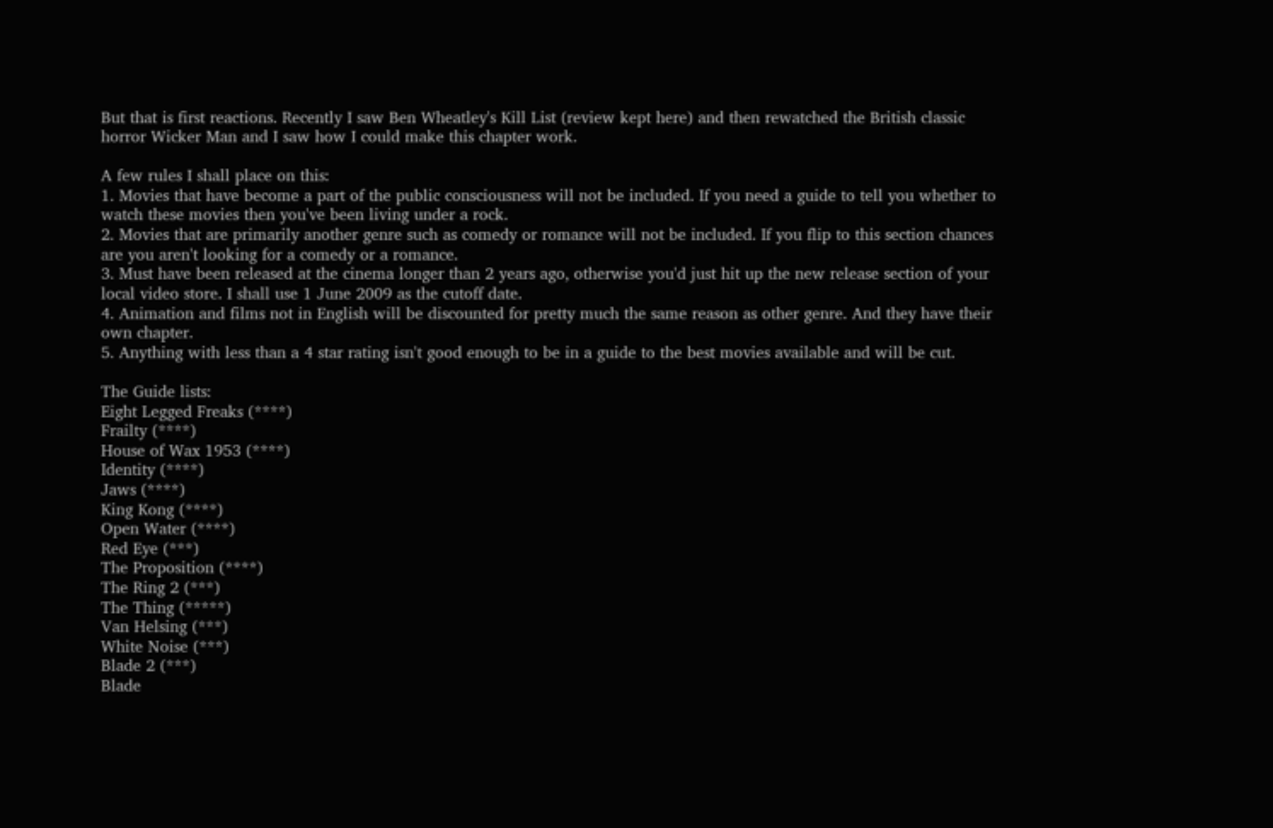But that is first reactions. Recently I saw Ben Wheatley's Kill List (review kept here) and then rewatched the British classic horror Wicker Man and I saw how I could make this chapter work.

A few rules I shall place on this:
1. Movies that have become a part of the public consciousness will not be included. If you need a guide to tell you whether to watch these movies then you've been living under a rock.
2. Movies that are primarily another genre such as comedy or romance will not be included. If you flip to this section chances are you aren't looking for a comedy or a romance.
3. Must have been released at the cinema longer than 2 years ago, otherwise you'd just hit up the new release section of your local video store. I shall use 1 June 2009 as the cutoff date.
4. Animation and films not in English will be discounted for pretty much the same reason as other genre. And they have their own chapter.
5. Anything with less than a 4 star rating isn't good enough to be in a guide to the best movies available and will be cut.

The Guide lists:
Eight Legged Freaks (****)
Frailty (****)
House of Wax 1953 (****)
Identity (****)
Jaws (****)
King Kong (****)
Open Water (****)
Red Eye (***)
The Proposition (****)
The Ring 2 (***)
The Thing (*****)
Van Helsing (***)
White Noise (***)
Blade 2 (***)
Blade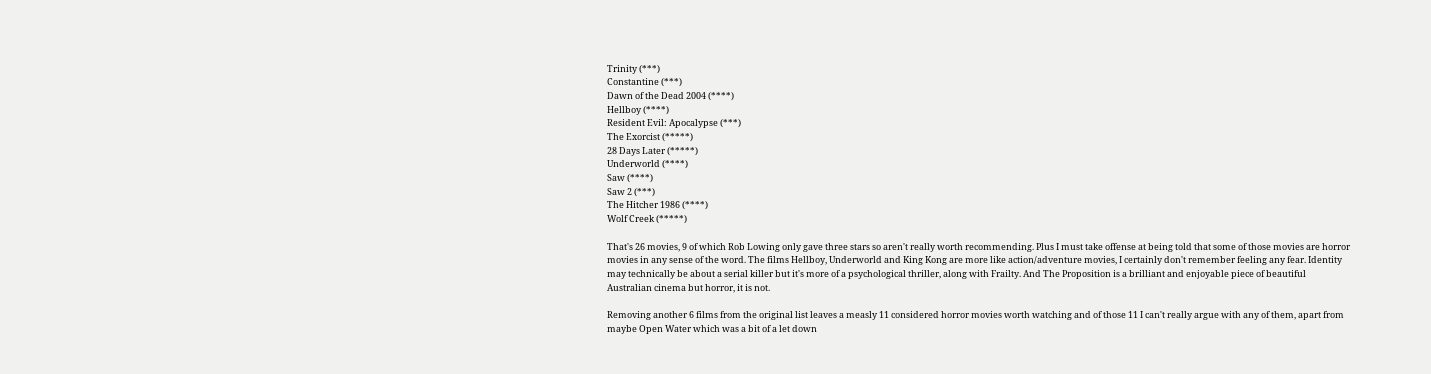Trinity (***)
Constantine (***)
Dawn of the Dead 2004 (****)
Hellboy (****)
Resident Evil: Apocalypse (***)
The Exorcist (*****)
28 Days Later (*****)
Underworld (****)
Saw (****)
Saw 2 (***)
The Hitcher 1986 (****)
Wolf Creek (*****)

That's 26 movies, 9 of which Rob Lowing only gave three stars so aren't really worth recommending. Plus I must take offense at being told that some of those movies are horror movies in any sense of the word. The films Hellboy, Underworld and King Kong are more like action/adventure movies, I certainly don't remember feeling any fear. Identity may technically be about a serial killer but it's more of a psychological thriller, along with Frailty. And The Proposition is a brilliant and enjoyable piece of beautiful Australian cinema but horror, it is not.

Removing another 6 films from the original list leaves a measly 11 considered horror movies worth watching and of those 11 I can't really argue with any of them, apart from maybe Open Water which was a bit of a let down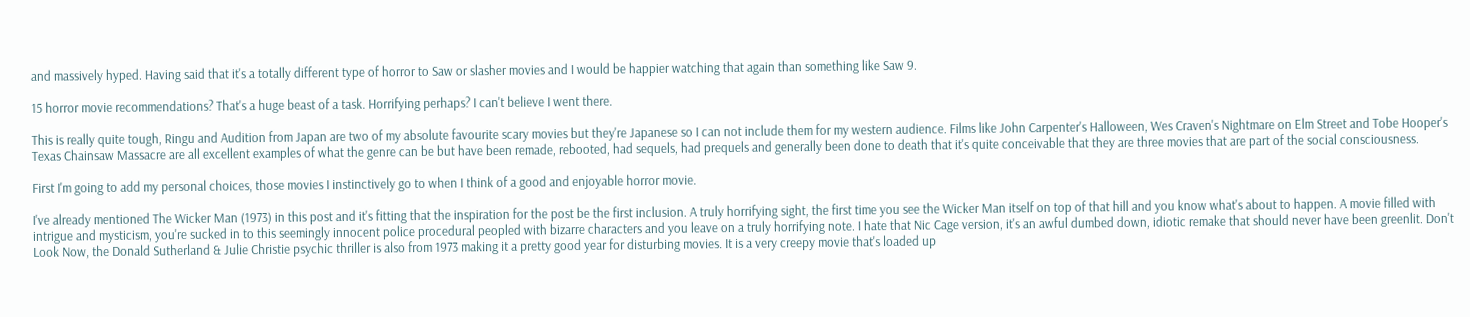and massively hyped. Having said that it's a totally different type of horror to Saw or slasher movies and I would be happier watching that again than something like Saw 9.

15 horror movie recommendations? That's a huge beast of a task. Horrifying perhaps? I can't believe I went there.

This is really quite tough, Ringu and Audition from Japan are two of my absolute favourite scary movies but they're Japanese so I can not include them for my western audience. Films like John Carpenter's Halloween, Wes Craven's Nightmare on Elm Street and Tobe Hooper's Texas Chainsaw Massacre are all excellent examples of what the genre can be but have been remade, rebooted, had sequels, had prequels and generally been done to death that it's quite conceivable that they are three movies that are part of the social consciousness.

First I'm going to add my personal choices, those movies I instinctively go to when I think of a good and enjoyable horror movie.

I've already mentioned The Wicker Man (1973) in this post and it's fitting that the inspiration for the post be the first inclusion. A truly horrifying sight, the first time you see the Wicker Man itself on top of that hill and you know what's about to happen. A movie filled with intrigue and mysticism, you're sucked in to this seemingly innocent police procedural peopled with bizarre characters and you leave on a truly horrifying note. I hate that Nic Cage version, it's an awful dumbed down, idiotic remake that should never have been greenlit. Don't Look Now, the Donald Sutherland & Julie Christie psychic thriller is also from 1973 making it a pretty good year for disturbing movies. It is a very creepy movie that's loaded up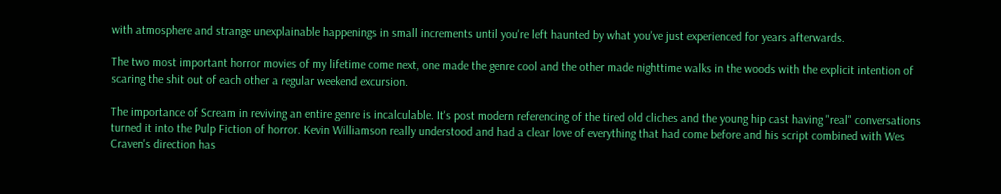with atmosphere and strange unexplainable happenings in small increments until you're left haunted by what you've just experienced for years afterwards.

The two most important horror movies of my lifetime come next, one made the genre cool and the other made nighttime walks in the woods with the explicit intention of scaring the shit out of each other a regular weekend excursion.

The importance of Scream in reviving an entire genre is incalculable. It's post modern referencing of the tired old cliches and the young hip cast having "real" conversations turned it into the Pulp Fiction of horror. Kevin Williamson really understood and had a clear love of everything that had come before and his script combined with Wes Craven's direction has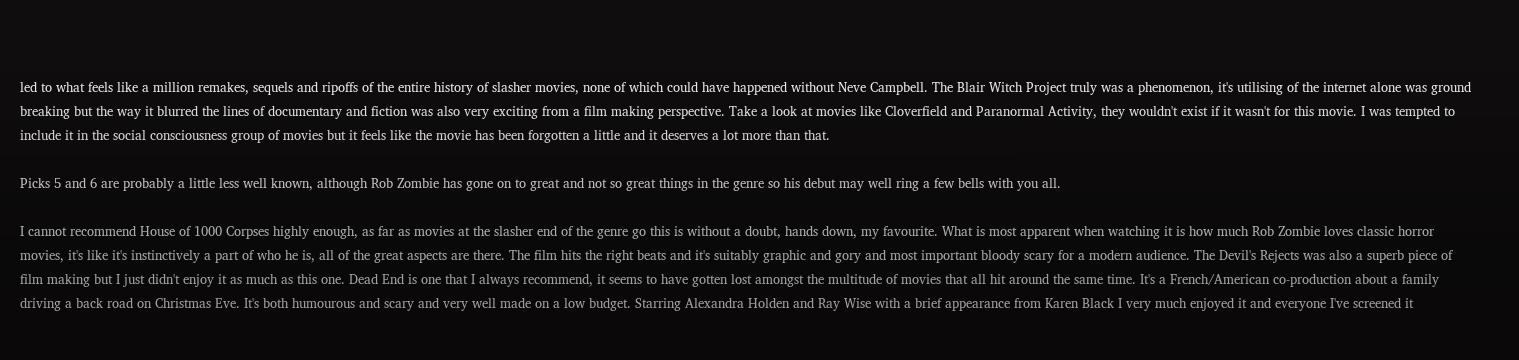led to what feels like a million remakes, sequels and ripoffs of the entire history of slasher movies, none of which could have happened without Neve Campbell. The Blair Witch Project truly was a phenomenon, it's utilising of the internet alone was ground breaking but the way it blurred the lines of documentary and fiction was also very exciting from a film making perspective. Take a look at movies like Cloverfield and Paranormal Activity, they wouldn't exist if it wasn't for this movie. I was tempted to include it in the social consciousness group of movies but it feels like the movie has been forgotten a little and it deserves a lot more than that.

Picks 5 and 6 are probably a little less well known, although Rob Zombie has gone on to great and not so great things in the genre so his debut may well ring a few bells with you all.

I cannot recommend House of 1000 Corpses highly enough, as far as movies at the slasher end of the genre go this is without a doubt, hands down, my favourite. What is most apparent when watching it is how much Rob Zombie loves classic horror movies, it's like it's instinctively a part of who he is, all of the great aspects are there. The film hits the right beats and it's suitably graphic and gory and most important bloody scary for a modern audience. The Devil's Rejects was also a superb piece of film making but I just didn't enjoy it as much as this one. Dead End is one that I always recommend, it seems to have gotten lost amongst the multitude of movies that all hit around the same time. It's a French/American co-production about a family driving a back road on Christmas Eve. It's both humourous and scary and very well made on a low budget. Starring Alexandra Holden and Ray Wise with a brief appearance from Karen Black I very much enjoyed it and everyone I've screened it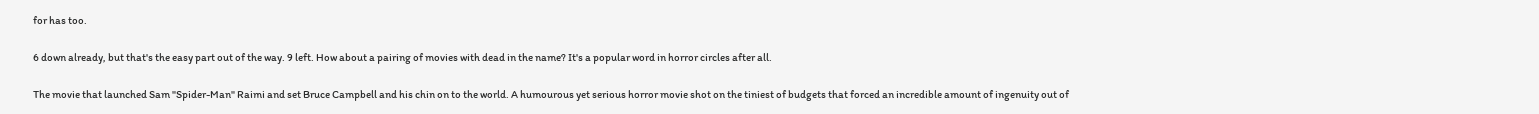for has too.

6 down already, but that's the easy part out of the way. 9 left. How about a pairing of movies with dead in the name? It's a popular word in horror circles after all.

The movie that launched Sam "Spider-Man" Raimi and set Bruce Campbell and his chin on to the world. A humourous yet serious horror movie shot on the tiniest of budgets that forced an incredible amount of ingenuity out of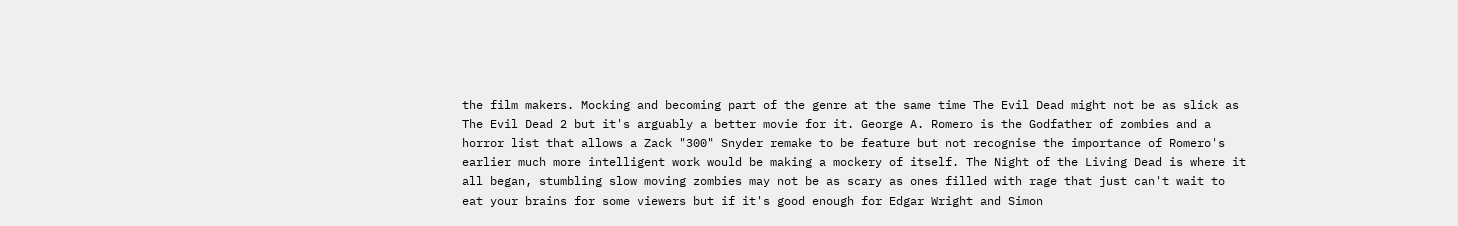the film makers. Mocking and becoming part of the genre at the same time The Evil Dead might not be as slick as The Evil Dead 2 but it's arguably a better movie for it. George A. Romero is the Godfather of zombies and a horror list that allows a Zack "300" Snyder remake to be feature but not recognise the importance of Romero's earlier much more intelligent work would be making a mockery of itself. The Night of the Living Dead is where it all began, stumbling slow moving zombies may not be as scary as ones filled with rage that just can't wait to eat your brains for some viewers but if it's good enough for Edgar Wright and Simon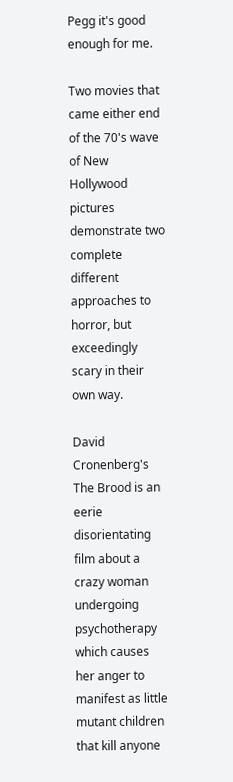Pegg it's good enough for me.

Two movies that came either end of the 70's wave of New Hollywood pictures demonstrate two complete different approaches to horror, but exceedingly scary in their own way.

David Cronenberg's The Brood is an eerie disorientating film about a crazy woman undergoing psychotherapy which causes her anger to manifest as little mutant children that kill anyone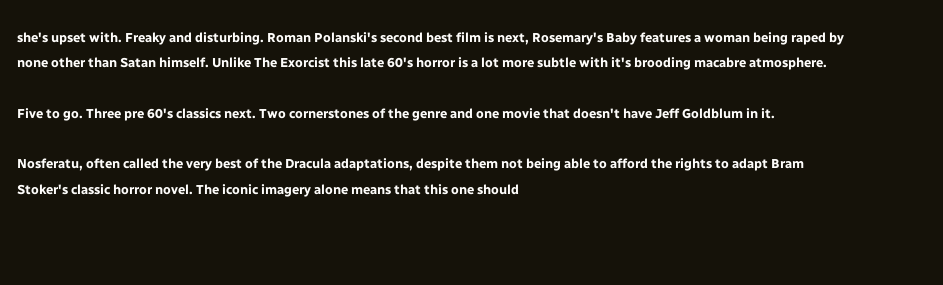she's upset with. Freaky and disturbing. Roman Polanski's second best film is next, Rosemary's Baby features a woman being raped by none other than Satan himself. Unlike The Exorcist this late 60's horror is a lot more subtle with it's brooding macabre atmosphere.

Five to go. Three pre 60's classics next. Two cornerstones of the genre and one movie that doesn't have Jeff Goldblum in it.

Nosferatu, often called the very best of the Dracula adaptations, despite them not being able to afford the rights to adapt Bram Stoker's classic horror novel. The iconic imagery alone means that this one should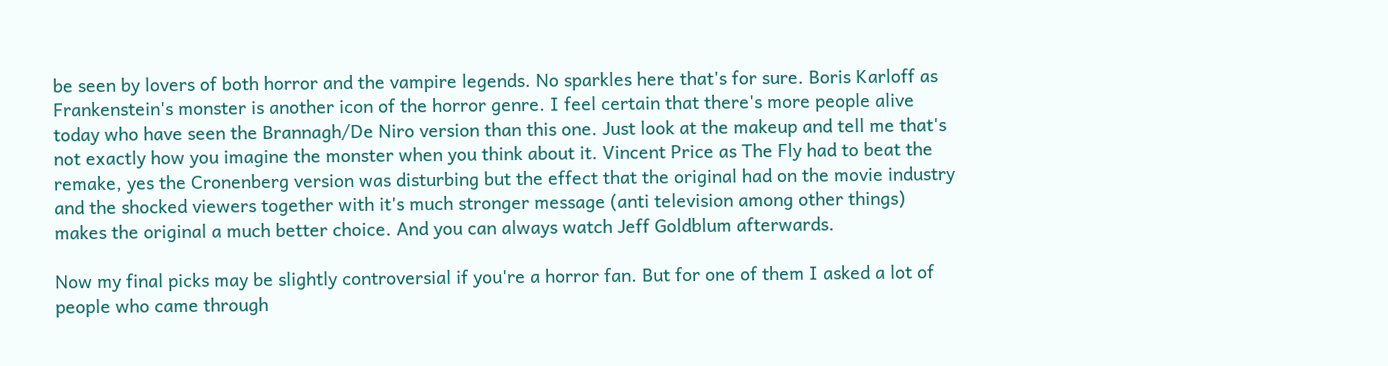be seen by lovers of both horror and the vampire legends. No sparkles here that's for sure. Boris Karloff as Frankenstein's monster is another icon of the horror genre. I feel certain that there's more people alive today who have seen the Brannagh/De Niro version than this one. Just look at the makeup and tell me that's not exactly how you imagine the monster when you think about it. Vincent Price as The Fly had to beat the remake, yes the Cronenberg version was disturbing but the effect that the original had on the movie industry and the shocked viewers together with it's much stronger message (anti television among other things) makes the original a much better choice. And you can always watch Jeff Goldblum afterwards.

Now my final picks may be slightly controversial if you're a horror fan. But for one of them I asked a lot of people who came through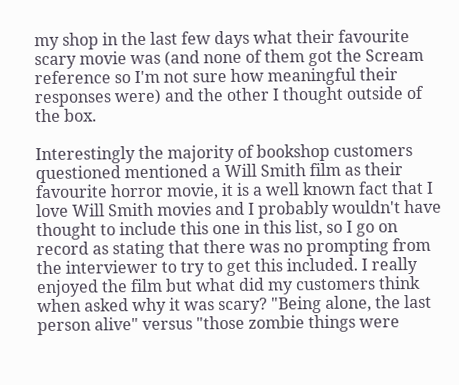my shop in the last few days what their favourite scary movie was (and none of them got the Scream reference so I'm not sure how meaningful their responses were) and the other I thought outside of the box.

Interestingly the majority of bookshop customers questioned mentioned a Will Smith film as their favourite horror movie, it is a well known fact that I love Will Smith movies and I probably wouldn't have thought to include this one in this list, so I go on record as stating that there was no prompting from the interviewer to try to get this included. I really enjoyed the film but what did my customers think when asked why it was scary? "Being alone, the last person alive" versus "those zombie things were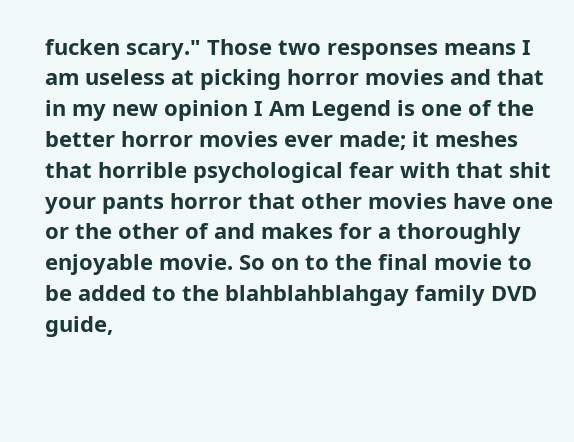fucken scary." Those two responses means I am useless at picking horror movies and that in my new opinion I Am Legend is one of the better horror movies ever made; it meshes that horrible psychological fear with that shit your pants horror that other movies have one or the other of and makes for a thoroughly enjoyable movie. So on to the final movie to be added to the blahblahblahgay family DVD guide,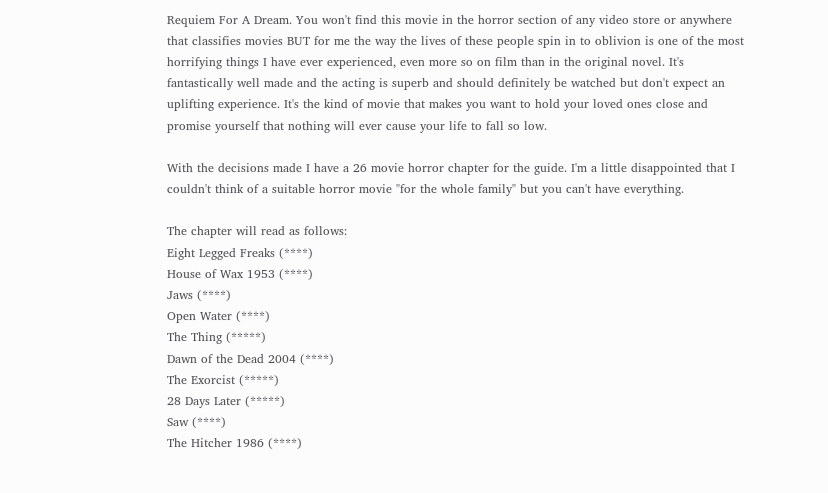Requiem For A Dream. You won't find this movie in the horror section of any video store or anywhere that classifies movies BUT for me the way the lives of these people spin in to oblivion is one of the most horrifying things I have ever experienced, even more so on film than in the original novel. It's fantastically well made and the acting is superb and should definitely be watched but don't expect an uplifting experience. It's the kind of movie that makes you want to hold your loved ones close and promise yourself that nothing will ever cause your life to fall so low.

With the decisions made I have a 26 movie horror chapter for the guide. I'm a little disappointed that I couldn't think of a suitable horror movie "for the whole family" but you can't have everything.

The chapter will read as follows:
Eight Legged Freaks (****)
House of Wax 1953 (****)
Jaws (****)
Open Water (****)
The Thing (*****)
Dawn of the Dead 2004 (****)
The Exorcist (*****)
28 Days Later (*****)
Saw (****)
The Hitcher 1986 (****)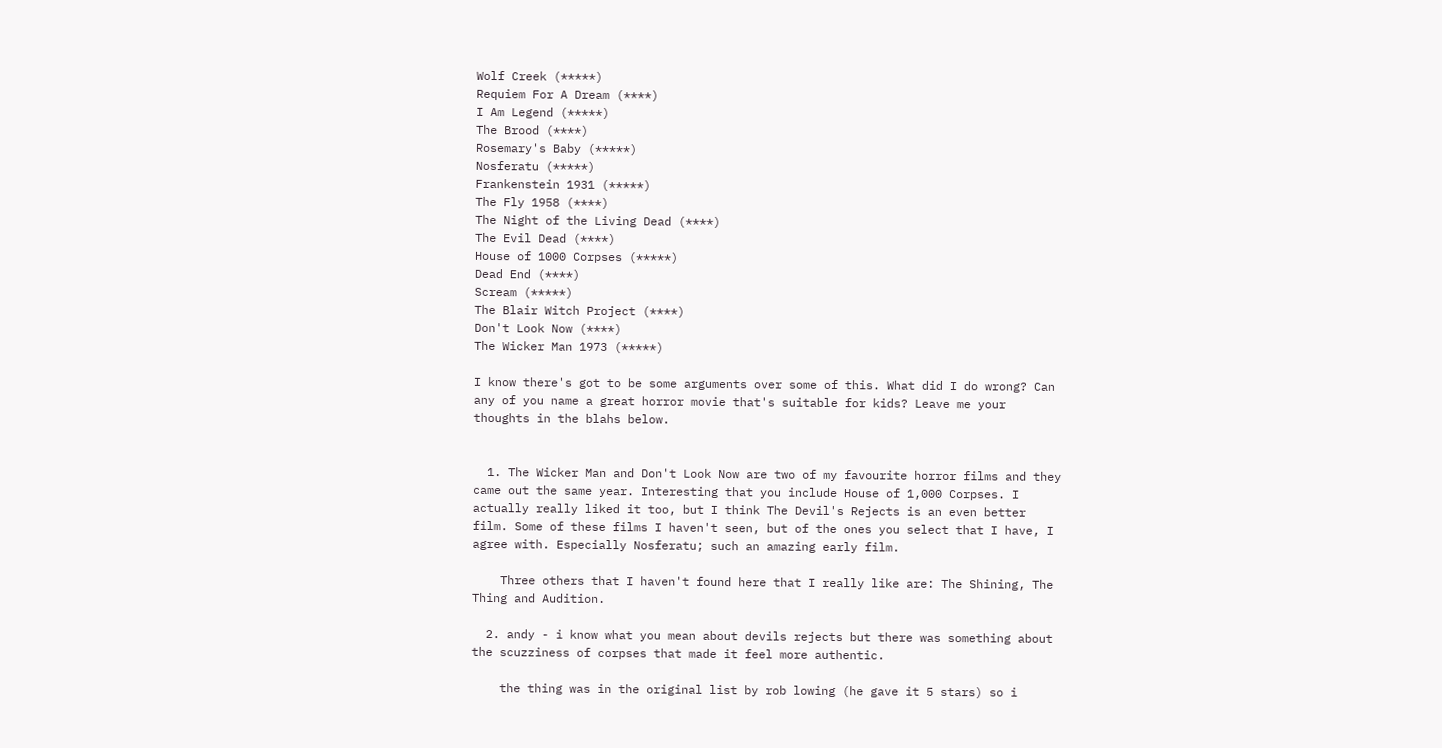Wolf Creek (*****)
Requiem For A Dream (****)
I Am Legend (*****)
The Brood (****)
Rosemary's Baby (*****)
Nosferatu (*****)
Frankenstein 1931 (*****)
The Fly 1958 (****)
The Night of the Living Dead (****)
The Evil Dead (****)
House of 1000 Corpses (*****)
Dead End (****)
Scream (*****)
The Blair Witch Project (****)
Don't Look Now (****)
The Wicker Man 1973 (*****)

I know there's got to be some arguments over some of this. What did I do wrong? Can any of you name a great horror movie that's suitable for kids? Leave me your thoughts in the blahs below.


  1. The Wicker Man and Don't Look Now are two of my favourite horror films and they came out the same year. Interesting that you include House of 1,000 Corpses. I actually really liked it too, but I think The Devil's Rejects is an even better film. Some of these films I haven't seen, but of the ones you select that I have, I agree with. Especially Nosferatu; such an amazing early film.

    Three others that I haven't found here that I really like are: The Shining, The Thing and Audition.

  2. andy - i know what you mean about devils rejects but there was something about the scuzziness of corpses that made it feel more authentic.

    the thing was in the original list by rob lowing (he gave it 5 stars) so i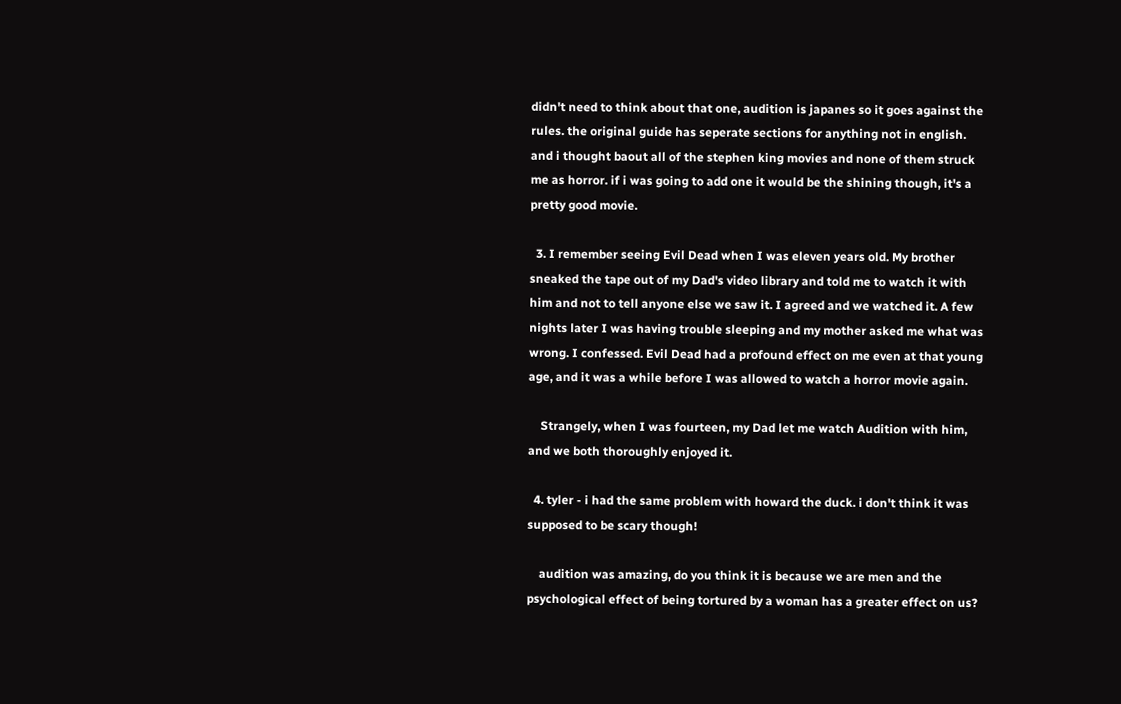didn't need to think about that one, audition is japanes so it goes against the rules. the original guide has seperate sections for anything not in english. and i thought baout all of the stephen king movies and none of them struck me as horror. if i was going to add one it would be the shining though, it's a pretty good movie.

  3. I remember seeing Evil Dead when I was eleven years old. My brother sneaked the tape out of my Dad's video library and told me to watch it with him and not to tell anyone else we saw it. I agreed and we watched it. A few nights later I was having trouble sleeping and my mother asked me what was wrong. I confessed. Evil Dead had a profound effect on me even at that young age, and it was a while before I was allowed to watch a horror movie again.

    Strangely, when I was fourteen, my Dad let me watch Audition with him, and we both thoroughly enjoyed it.

  4. tyler - i had the same problem with howard the duck. i don't think it was supposed to be scary though!

    audition was amazing, do you think it is because we are men and the psychological effect of being tortured by a woman has a greater effect on us?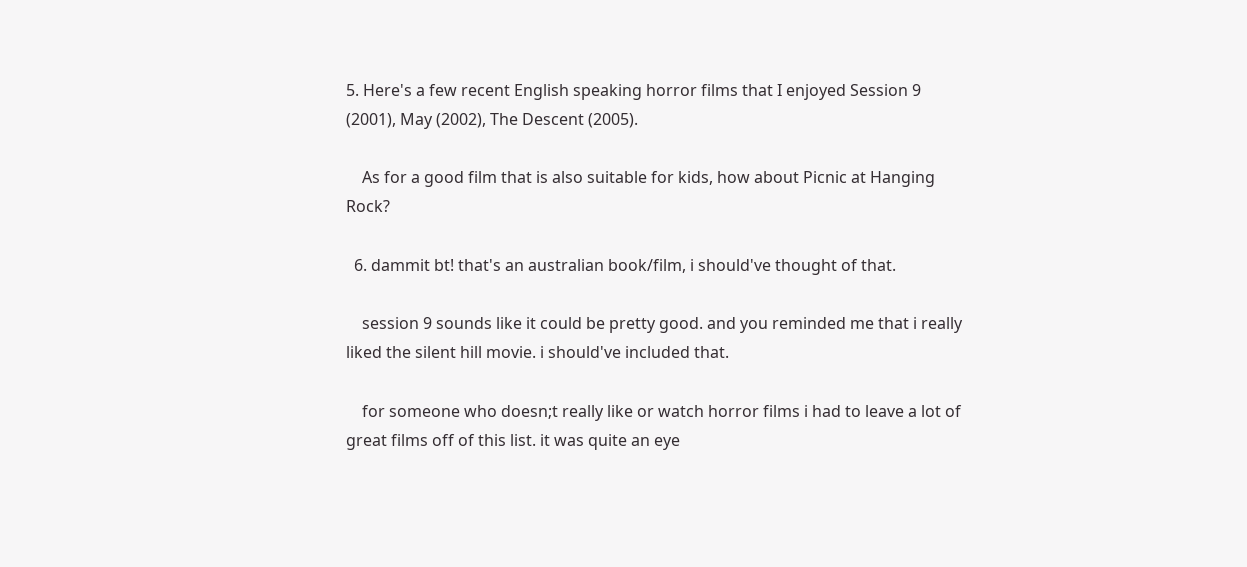5. Here's a few recent English speaking horror films that I enjoyed Session 9 (2001), May (2002), The Descent (2005).

    As for a good film that is also suitable for kids, how about Picnic at Hanging Rock?

  6. dammit bt! that's an australian book/film, i should've thought of that.

    session 9 sounds like it could be pretty good. and you reminded me that i really liked the silent hill movie. i should've included that.

    for someone who doesn;t really like or watch horror films i had to leave a lot of great films off of this list. it was quite an eye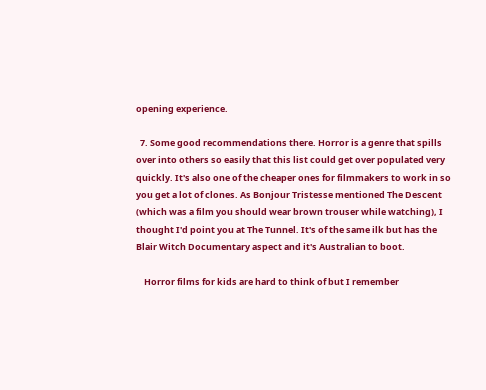opening experience.

  7. Some good recommendations there. Horror is a genre that spills over into others so easily that this list could get over populated very quickly. It's also one of the cheaper ones for filmmakers to work in so you get a lot of clones. As Bonjour Tristesse mentioned The Descent (which was a film you should wear brown trouser while watching), I thought I'd point you at The Tunnel. It's of the same ilk but has the Blair Witch Documentary aspect and it's Australian to boot.

    Horror films for kids are hard to think of but I remember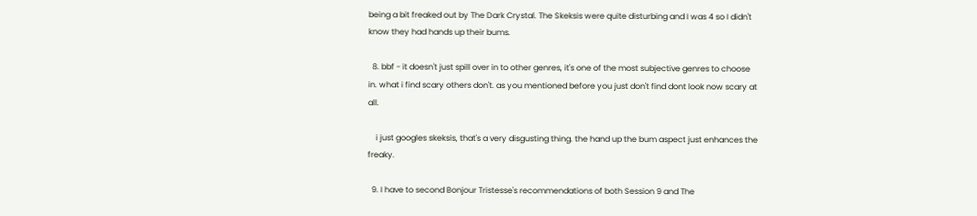being a bit freaked out by The Dark Crystal. The Skeksis were quite disturbing and I was 4 so I didn't know they had hands up their bums.

  8. bbf - it doesn't just spill over in to other genres, it's one of the most subjective genres to choose in. what i find scary others don't. as you mentioned before you just don't find dont look now scary at all.

    i just googles skeksis, that's a very disgusting thing. the hand up the bum aspect just enhances the freaky.

  9. I have to second Bonjour Tristesse's recommendations of both Session 9 and The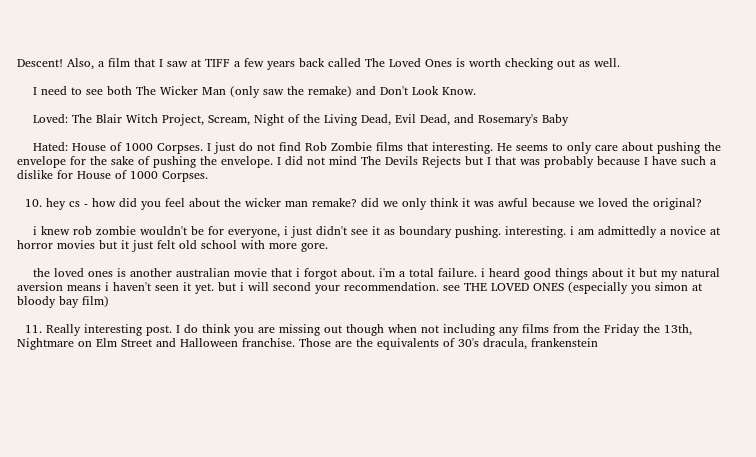Descent! Also, a film that I saw at TIFF a few years back called The Loved Ones is worth checking out as well.

    I need to see both The Wicker Man (only saw the remake) and Don't Look Know.

    Loved: The Blair Witch Project, Scream, Night of the Living Dead, Evil Dead, and Rosemary's Baby

    Hated: House of 1000 Corpses. I just do not find Rob Zombie films that interesting. He seems to only care about pushing the envelope for the sake of pushing the envelope. I did not mind The Devils Rejects but I that was probably because I have such a dislike for House of 1000 Corpses.

  10. hey cs - how did you feel about the wicker man remake? did we only think it was awful because we loved the original?

    i knew rob zombie wouldn't be for everyone, i just didn't see it as boundary pushing. interesting. i am admittedly a novice at horror movies but it just felt old school with more gore.

    the loved ones is another australian movie that i forgot about. i'm a total failure. i heard good things about it but my natural aversion means i haven't seen it yet. but i will second your recommendation. see THE LOVED ONES (especially you simon at bloody bay film)

  11. Really interesting post. I do think you are missing out though when not including any films from the Friday the 13th, Nightmare on Elm Street and Halloween franchise. Those are the equivalents of 30's dracula, frankenstein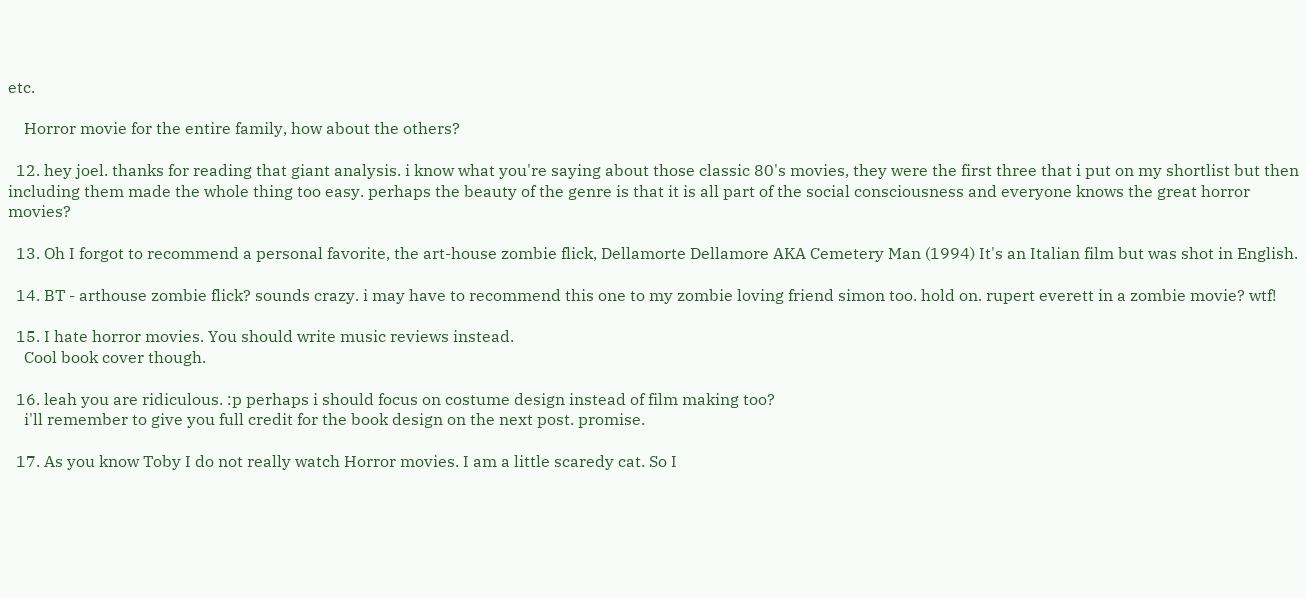etc.

    Horror movie for the entire family, how about the others?

  12. hey joel. thanks for reading that giant analysis. i know what you're saying about those classic 80's movies, they were the first three that i put on my shortlist but then including them made the whole thing too easy. perhaps the beauty of the genre is that it is all part of the social consciousness and everyone knows the great horror movies?

  13. Oh I forgot to recommend a personal favorite, the art-house zombie flick, Dellamorte Dellamore AKA Cemetery Man (1994) It's an Italian film but was shot in English.

  14. BT - arthouse zombie flick? sounds crazy. i may have to recommend this one to my zombie loving friend simon too. hold on. rupert everett in a zombie movie? wtf!

  15. I hate horror movies. You should write music reviews instead.
    Cool book cover though.

  16. leah you are ridiculous. :p perhaps i should focus on costume design instead of film making too?
    i'll remember to give you full credit for the book design on the next post. promise.

  17. As you know Toby I do not really watch Horror movies. I am a little scaredy cat. So I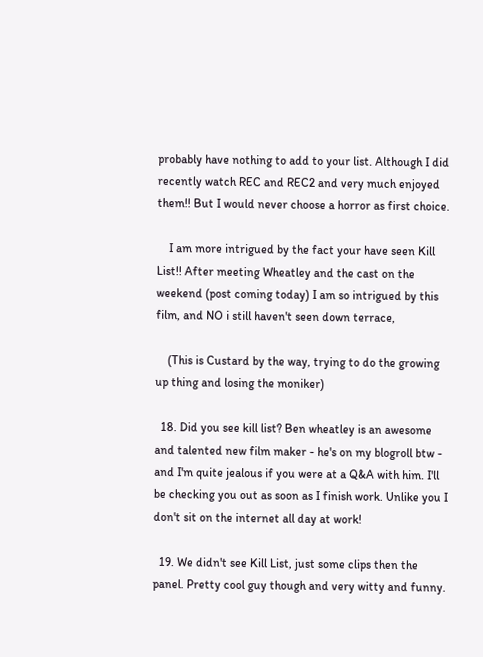probably have nothing to add to your list. Although I did recently watch REC and REC2 and very much enjoyed them!! But I would never choose a horror as first choice.

    I am more intrigued by the fact your have seen Kill List!! After meeting Wheatley and the cast on the weekend (post coming today) I am so intrigued by this film, and NO i still haven't seen down terrace,

    (This is Custard by the way, trying to do the growing up thing and losing the moniker)

  18. Did you see kill list? Ben wheatley is an awesome and talented new film maker - he's on my blogroll btw - and I'm quite jealous if you were at a Q&A with him. I'll be checking you out as soon as I finish work. Unlike you I don't sit on the internet all day at work!

  19. We didn't see Kill List, just some clips then the panel. Pretty cool guy though and very witty and funny.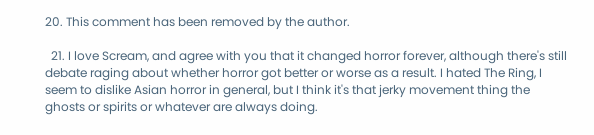20. This comment has been removed by the author.

  21. I love Scream, and agree with you that it changed horror forever, although there's still debate raging about whether horror got better or worse as a result. I hated The Ring, I seem to dislike Asian horror in general, but I think it's that jerky movement thing the ghosts or spirits or whatever are always doing.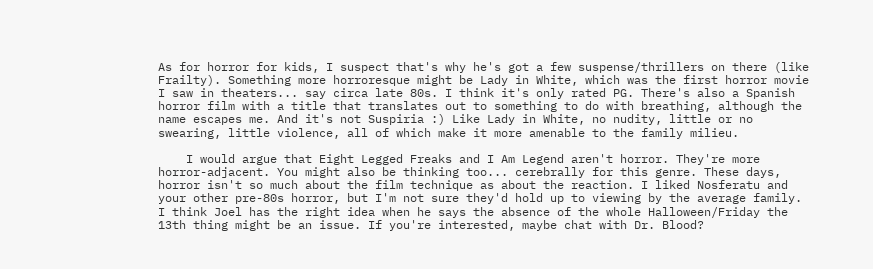As for horror for kids, I suspect that's why he's got a few suspense/thrillers on there (like Frailty). Something more horroresque might be Lady in White, which was the first horror movie I saw in theaters... say circa late 80s. I think it's only rated PG. There's also a Spanish horror film with a title that translates out to something to do with breathing, although the name escapes me. And it's not Suspiria :) Like Lady in White, no nudity, little or no swearing, little violence, all of which make it more amenable to the family milieu.

    I would argue that Eight Legged Freaks and I Am Legend aren't horror. They're more horror-adjacent. You might also be thinking too... cerebrally for this genre. These days, horror isn't so much about the film technique as about the reaction. I liked Nosferatu and your other pre-80s horror, but I'm not sure they'd hold up to viewing by the average family. I think Joel has the right idea when he says the absence of the whole Halloween/Friday the 13th thing might be an issue. If you're interested, maybe chat with Dr. Blood?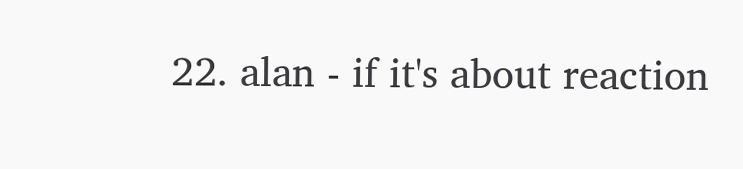22. alan - if it's about reaction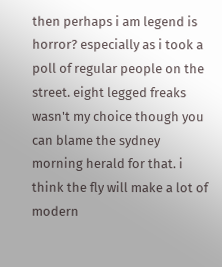then perhaps i am legend is horror? especially as i took a poll of regular people on the street. eight legged freaks wasn't my choice though you can blame the sydney morning herald for that. i think the fly will make a lot of modern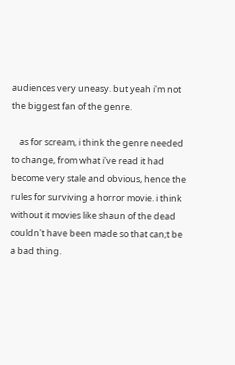audiences very uneasy. but yeah i'm not the biggest fan of the genre.

    as for scream, i think the genre needed to change, from what i've read it had become very stale and obvious, hence the rules for surviving a horror movie. i think without it movies like shaun of the dead couldn't have been made so that can;t be a bad thing.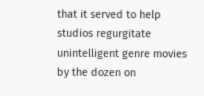that it served to help studios regurgitate unintelligent genre movies by the dozen on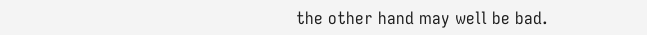the other hand may well be bad.